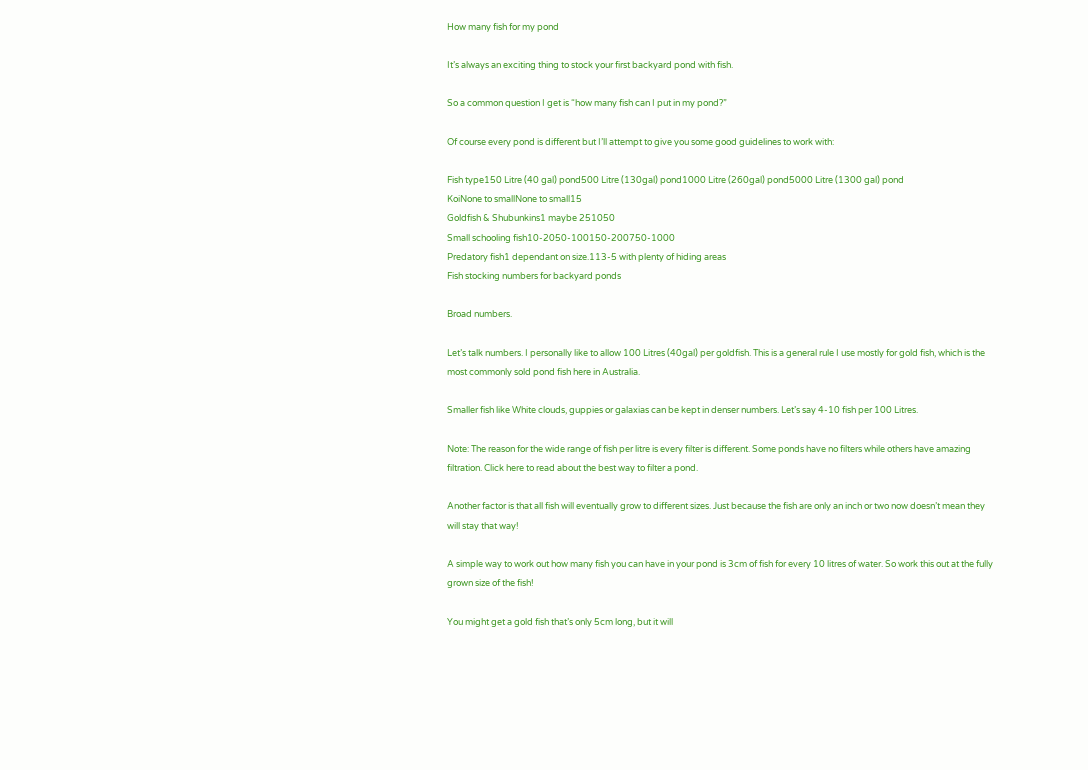How many fish for my pond

It’s always an exciting thing to stock your first backyard pond with fish.

So a common question I get is “how many fish can I put in my pond?”

Of course every pond is different but I’ll attempt to give you some good guidelines to work with:

Fish type150 Litre (40 gal) pond500 Litre (130gal) pond1000 Litre (260gal) pond5000 Litre (1300 gal) pond
KoiNone to smallNone to small15
Goldfish & Shubunkins1 maybe 251050
Small schooling fish10-2050-100150-200750-1000
Predatory fish1 dependant on size.113-5 with plenty of hiding areas
Fish stocking numbers for backyard ponds

Broad numbers.

Let’s talk numbers. I personally like to allow 100 Litres (40gal) per goldfish. This is a general rule I use mostly for gold fish, which is the most commonly sold pond fish here in Australia.

Smaller fish like White clouds, guppies or galaxias can be kept in denser numbers. Let’s say 4-10 fish per 100 Litres.

Note: The reason for the wide range of fish per litre is every filter is different. Some ponds have no filters while others have amazing filtration. Click here to read about the best way to filter a pond.

Another factor is that all fish will eventually grow to different sizes. Just because the fish are only an inch or two now doesn’t mean they will stay that way!

A simple way to work out how many fish you can have in your pond is 3cm of fish for every 10 litres of water. So work this out at the fully grown size of the fish!

You might get a gold fish that’s only 5cm long, but it will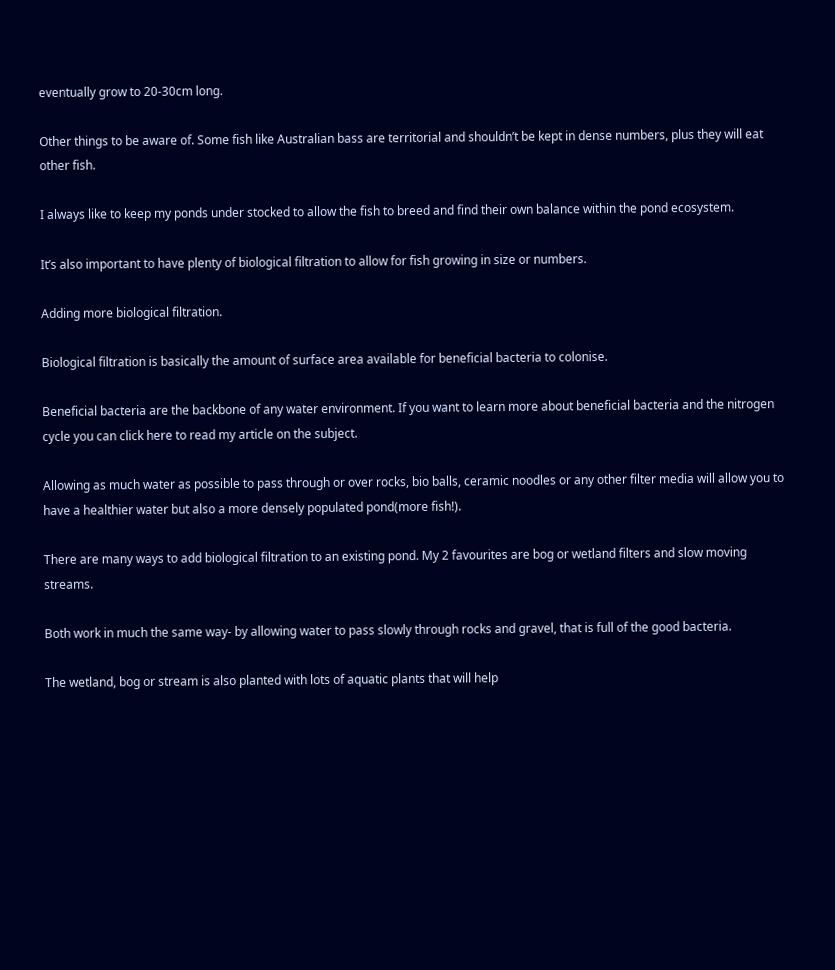eventually grow to 20-30cm long.

Other things to be aware of. Some fish like Australian bass are territorial and shouldn’t be kept in dense numbers, plus they will eat other fish.

I always like to keep my ponds under stocked to allow the fish to breed and find their own balance within the pond ecosystem.

It’s also important to have plenty of biological filtration to allow for fish growing in size or numbers.

Adding more biological filtration.

Biological filtration is basically the amount of surface area available for beneficial bacteria to colonise.

Beneficial bacteria are the backbone of any water environment. If you want to learn more about beneficial bacteria and the nitrogen cycle you can click here to read my article on the subject.

Allowing as much water as possible to pass through or over rocks, bio balls, ceramic noodles or any other filter media will allow you to have a healthier water but also a more densely populated pond(more fish!).

There are many ways to add biological filtration to an existing pond. My 2 favourites are bog or wetland filters and slow moving streams.

Both work in much the same way- by allowing water to pass slowly through rocks and gravel, that is full of the good bacteria.

The wetland, bog or stream is also planted with lots of aquatic plants that will help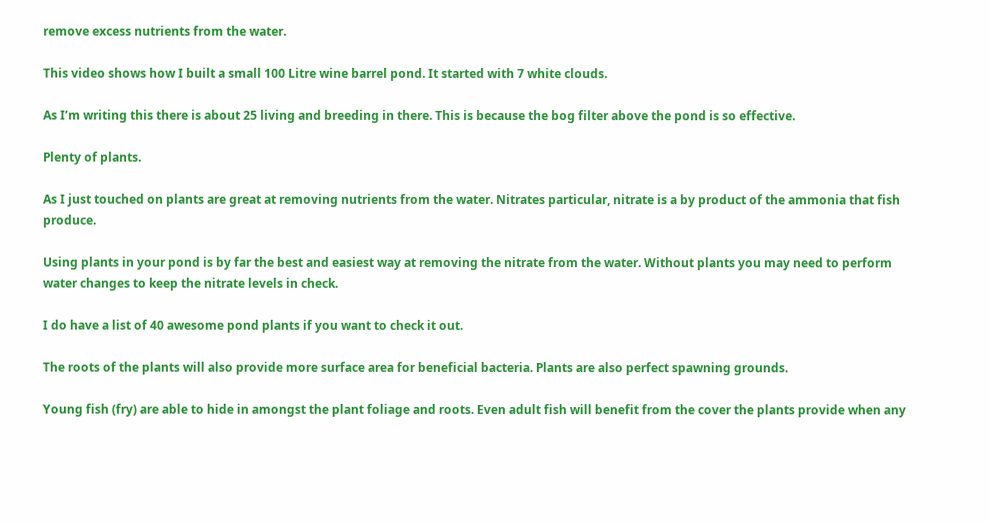remove excess nutrients from the water.

This video shows how I built a small 100 Litre wine barrel pond. It started with 7 white clouds.

As I’m writing this there is about 25 living and breeding in there. This is because the bog filter above the pond is so effective.

Plenty of plants.

As I just touched on plants are great at removing nutrients from the water. Nitrates particular, nitrate is a by product of the ammonia that fish produce.

Using plants in your pond is by far the best and easiest way at removing the nitrate from the water. Without plants you may need to perform water changes to keep the nitrate levels in check.

I do have a list of 40 awesome pond plants if you want to check it out.

The roots of the plants will also provide more surface area for beneficial bacteria. Plants are also perfect spawning grounds.

Young fish (fry) are able to hide in amongst the plant foliage and roots. Even adult fish will benefit from the cover the plants provide when any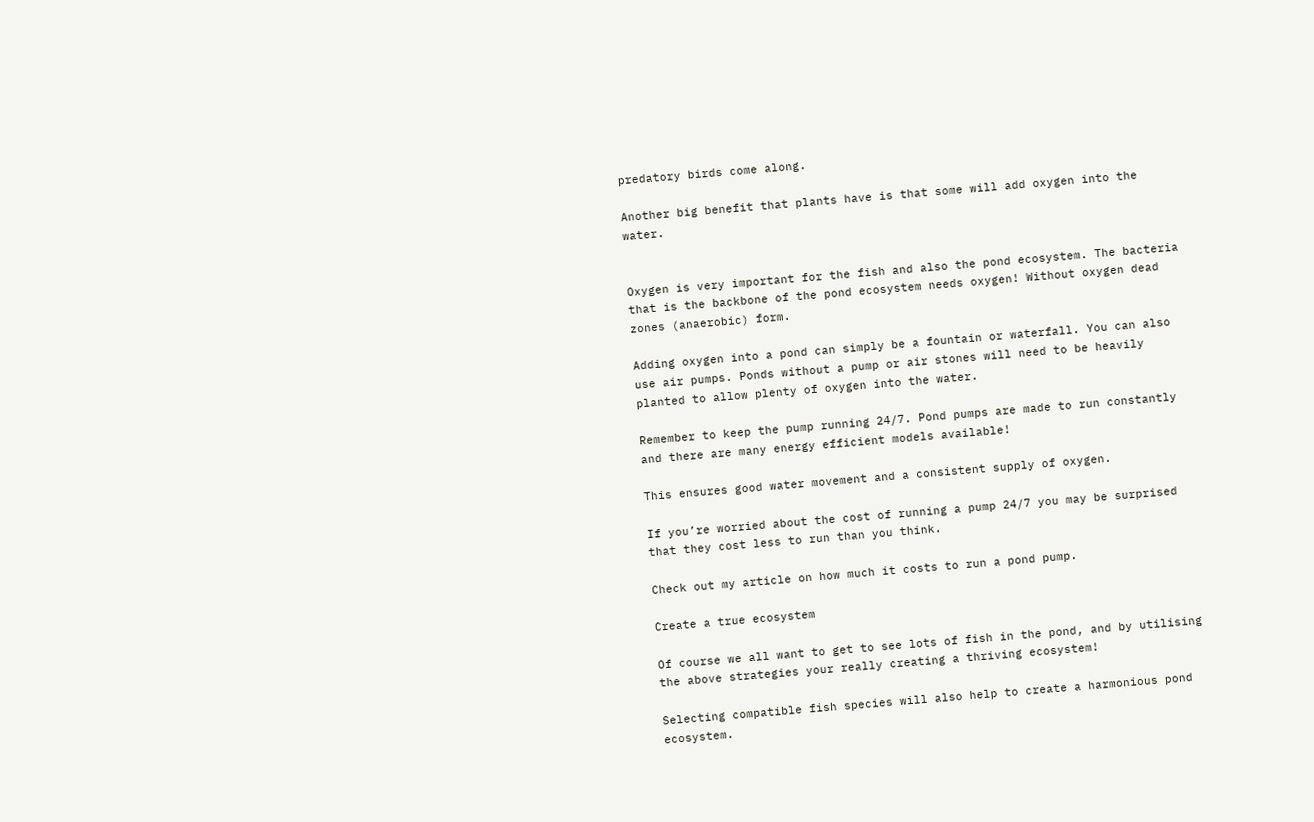predatory birds come along.

Another big benefit that plants have is that some will add oxygen into the water.


Oxygen is very important for the fish and also the pond ecosystem. The bacteria that is the backbone of the pond ecosystem needs oxygen! Without oxygen dead zones (anaerobic) form.

Adding oxygen into a pond can simply be a fountain or waterfall. You can also use air pumps. Ponds without a pump or air stones will need to be heavily planted to allow plenty of oxygen into the water.

Remember to keep the pump running 24/7. Pond pumps are made to run constantly and there are many energy efficient models available!

This ensures good water movement and a consistent supply of oxygen.

If you’re worried about the cost of running a pump 24/7 you may be surprised that they cost less to run than you think.

Check out my article on how much it costs to run a pond pump.

Create a true ecosystem

Of course we all want to get to see lots of fish in the pond, and by utilising the above strategies your really creating a thriving ecosystem!

Selecting compatible fish species will also help to create a harmonious pond ecosystem.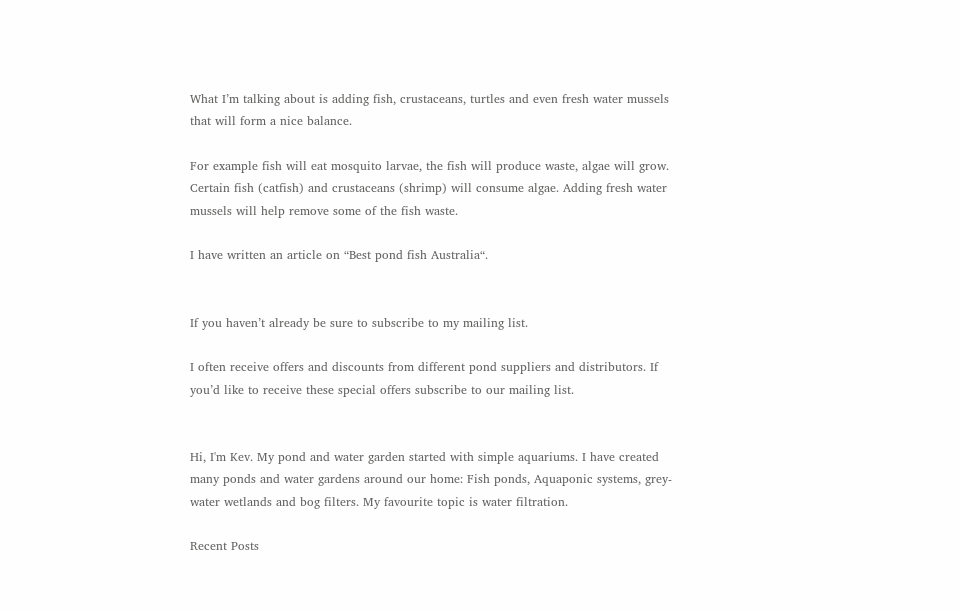What I’m talking about is adding fish, crustaceans, turtles and even fresh water mussels that will form a nice balance.

For example fish will eat mosquito larvae, the fish will produce waste, algae will grow. Certain fish (catfish) and crustaceans (shrimp) will consume algae. Adding fresh water mussels will help remove some of the fish waste.

I have written an article on “Best pond fish Australia“.


If you haven’t already be sure to subscribe to my mailing list.

I often receive offers and discounts from different pond suppliers and distributors. If you’d like to receive these special offers subscribe to our mailing list.


Hi, I'm Kev. My pond and water garden started with simple aquariums. I have created many ponds and water gardens around our home: Fish ponds, Aquaponic systems, grey-water wetlands and bog filters. My favourite topic is water filtration.

Recent Posts